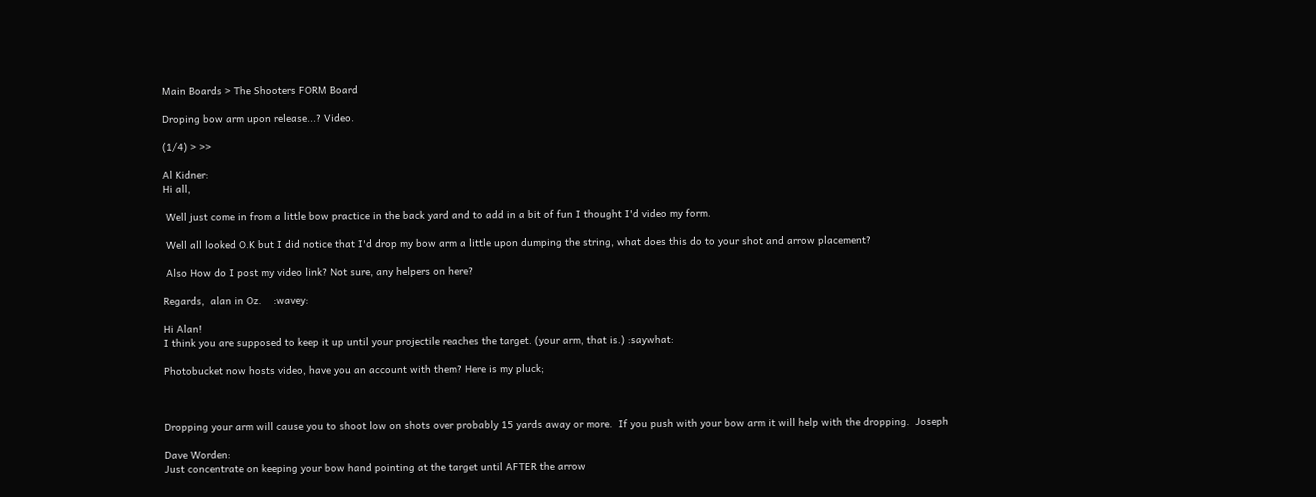Main Boards > The Shooters FORM Board

Droping bow arm upon release...? Video.

(1/4) > >>

Al Kidner:
Hi all,

 Well just come in from a little bow practice in the back yard and to add in a bit of fun I thought I'd video my form.

 Well all looked O.K but I did notice that I'd drop my bow arm a little upon dumping the string, what does this do to your shot and arrow placement?

 Also How do I post my video link? Not sure, any helpers on here?

Regards,  alan in Oz.    :wavey:

Hi Alan!
I think you are supposed to keep it up until your projectile reaches the target. (your arm, that is.) :saywhat:

Photobucket now hosts video, have you an account with them? Here is my pluck;



Dropping your arm will cause you to shoot low on shots over probably 15 yards away or more.  If you push with your bow arm it will help with the dropping.  Joseph

Dave Worden:
Just concentrate on keeping your bow hand pointing at the target until AFTER the arrow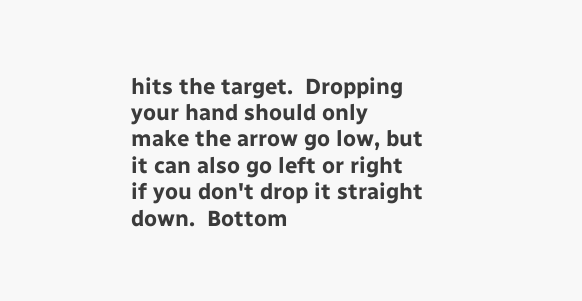hits the target.  Dropping your hand should only make the arrow go low, but it can also go left or right if you don't drop it straight down.  Bottom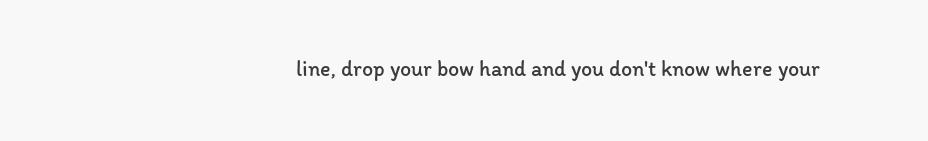line, drop your bow hand and you don't know where your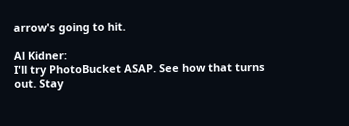arrow's going to hit.

Al Kidner:
I'll try PhotoBucket ASAP. See how that turns out. Stay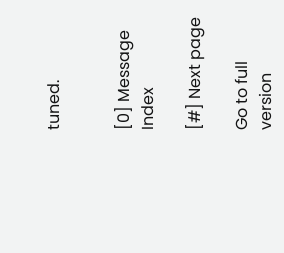tuned.


[0] Message Index

[#] Next page

Go to full version